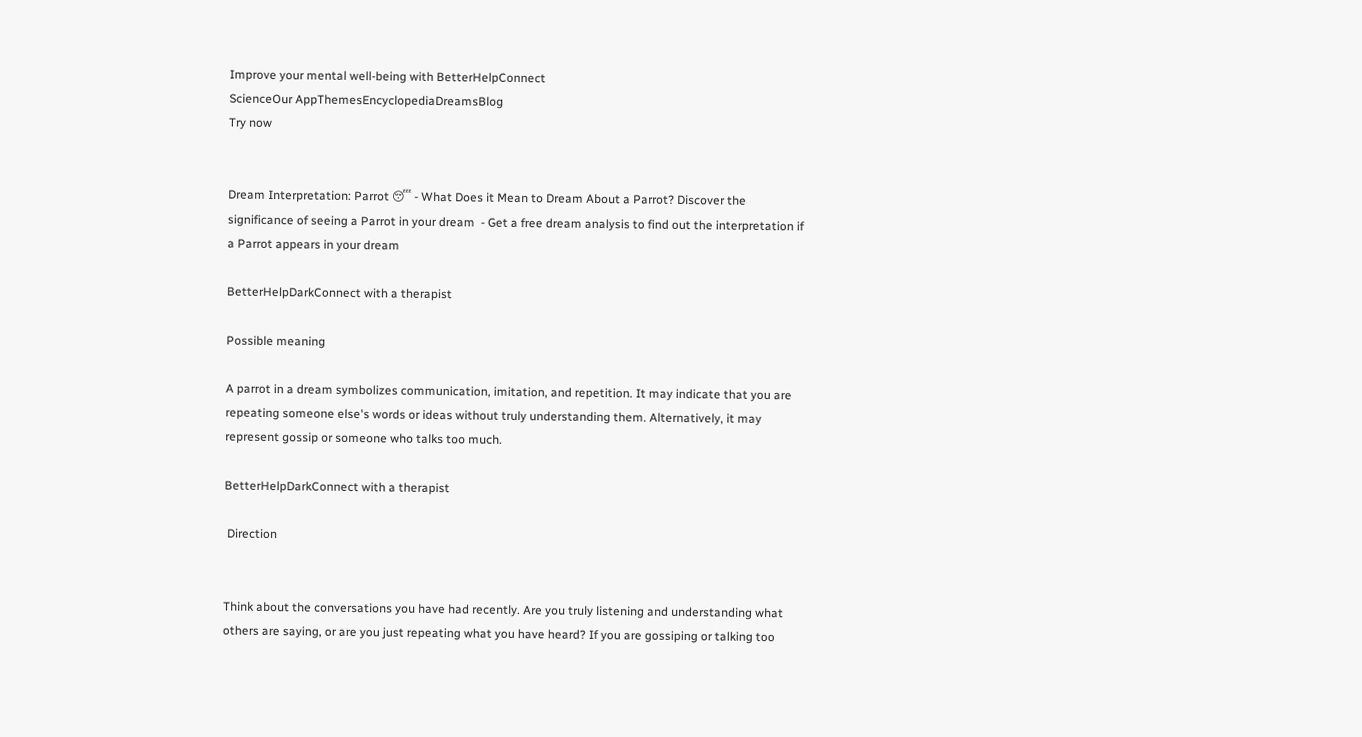Improve your mental well-being with BetterHelpConnect
ScienceOur AppThemesEncyclopediaDreamsBlog
Try now


Dream Interpretation: Parrot 😴 - What Does it Mean to Dream About a Parrot? Discover the significance of seeing a Parrot in your dream  - Get a free dream analysis to find out the interpretation if a Parrot appears in your dream

BetterHelpDarkConnect with a therapist

Possible meaning

A parrot in a dream symbolizes communication, imitation, and repetition. It may indicate that you are repeating someone else's words or ideas without truly understanding them. Alternatively, it may represent gossip or someone who talks too much.

BetterHelpDarkConnect with a therapist

 Direction


Think about the conversations you have had recently. Are you truly listening and understanding what others are saying, or are you just repeating what you have heard? If you are gossiping or talking too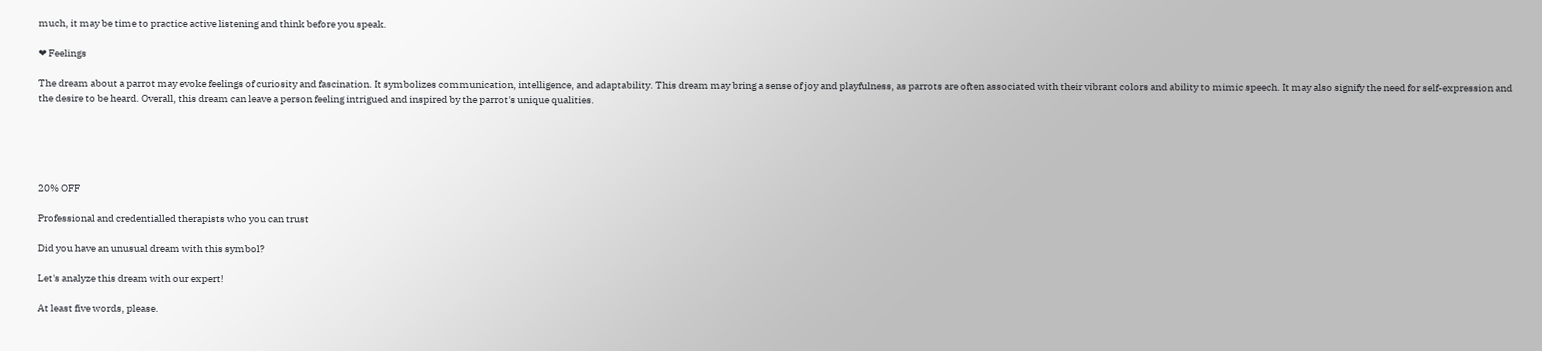much, it may be time to practice active listening and think before you speak.

❤ Feelings

The dream about a parrot may evoke feelings of curiosity and fascination. It symbolizes communication, intelligence, and adaptability. This dream may bring a sense of joy and playfulness, as parrots are often associated with their vibrant colors and ability to mimic speech. It may also signify the need for self-expression and the desire to be heard. Overall, this dream can leave a person feeling intrigued and inspired by the parrot's unique qualities.





20% OFF

Professional and credentialled therapists who you can trust

Did you have an unusual dream with this symbol?

Let's analyze this dream with our expert!

At least five words, please.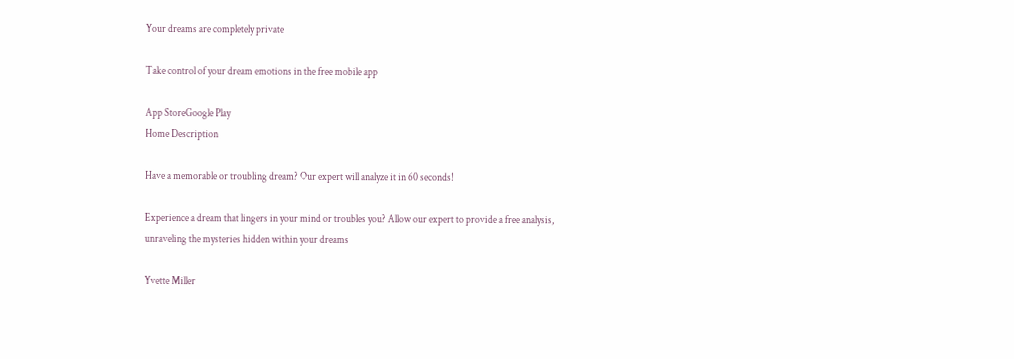Your dreams are completely private

Take control of your dream emotions in the free mobile app

App StoreGoogle Play
Home Description

Have a memorable or troubling dream? Our expert will analyze it in 60 seconds!

Experience a dream that lingers in your mind or troubles you? Allow our expert to provide a free analysis, unraveling the mysteries hidden within your dreams

Yvette Miller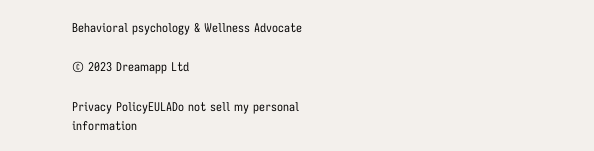Behavioral psychology & Wellness Advocate

© 2023 Dreamapp Ltd

Privacy PolicyEULADo not sell my personal information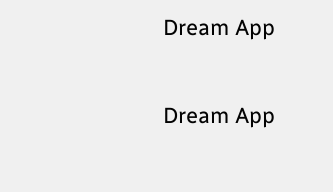Dream App

Dream App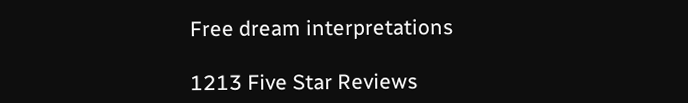Free dream interpretations

1213 Five Star Reviews